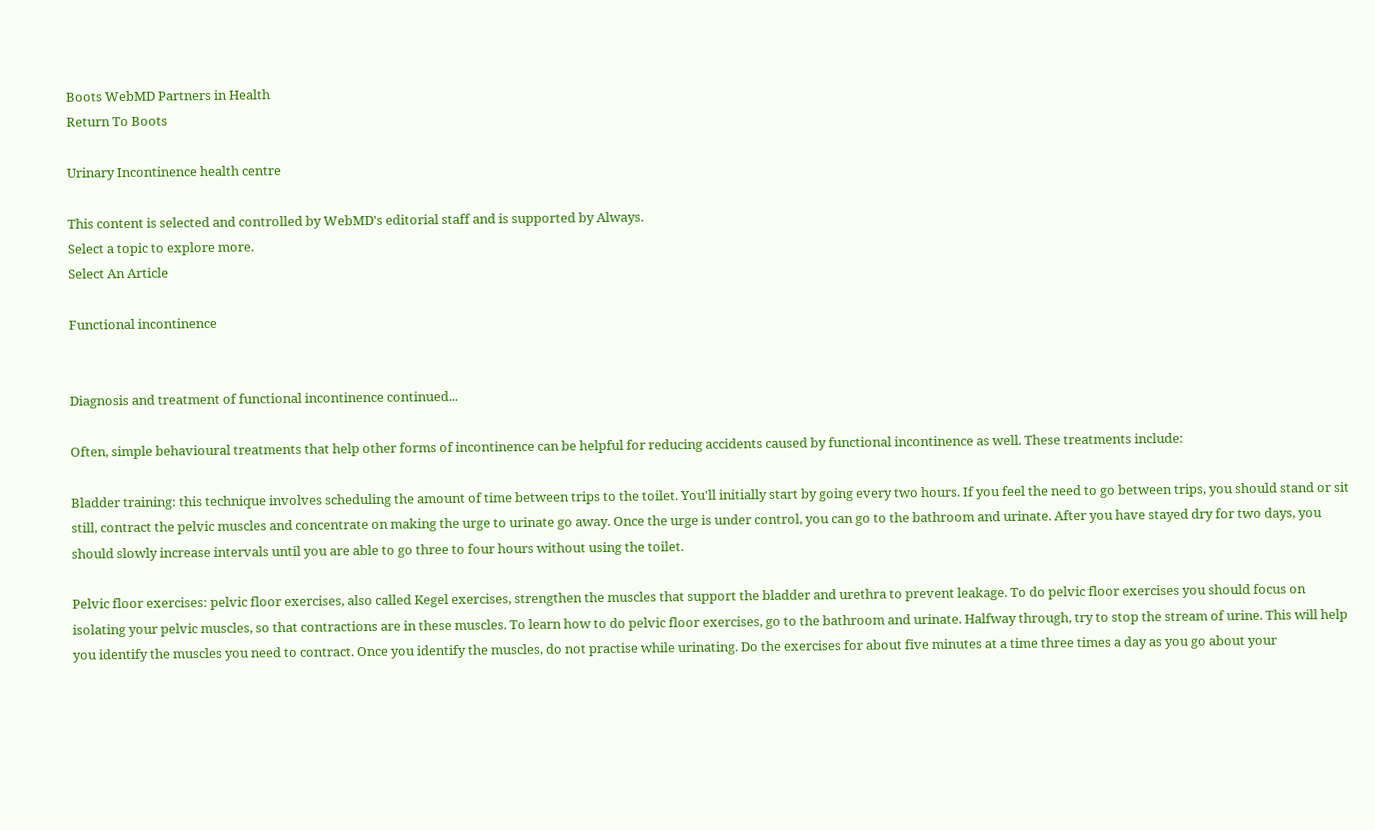Boots WebMD Partners in Health
Return To Boots

Urinary Incontinence health centre

This content is selected and controlled by WebMD's editorial staff and is supported by Always.
Select a topic to explore more.
Select An Article

Functional incontinence


Diagnosis and treatment of functional incontinence continued...

Often, simple behavioural treatments that help other forms of incontinence can be helpful for reducing accidents caused by functional incontinence as well. These treatments include:

Bladder training: this technique involves scheduling the amount of time between trips to the toilet. You'll initially start by going every two hours. If you feel the need to go between trips, you should stand or sit still, contract the pelvic muscles and concentrate on making the urge to urinate go away. Once the urge is under control, you can go to the bathroom and urinate. After you have stayed dry for two days, you should slowly increase intervals until you are able to go three to four hours without using the toilet.

Pelvic floor exercises: pelvic floor exercises, also called Kegel exercises, strengthen the muscles that support the bladder and urethra to prevent leakage. To do pelvic floor exercises you should focus on isolating your pelvic muscles, so that contractions are in these muscles. To learn how to do pelvic floor exercises, go to the bathroom and urinate. Halfway through, try to stop the stream of urine. This will help you identify the muscles you need to contract. Once you identify the muscles, do not practise while urinating. Do the exercises for about five minutes at a time three times a day as you go about your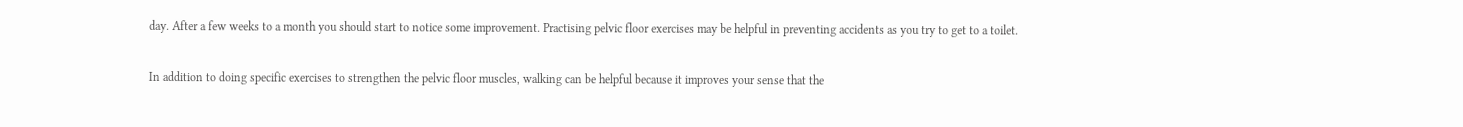day. After a few weeks to a month you should start to notice some improvement. Practising pelvic floor exercises may be helpful in preventing accidents as you try to get to a toilet.

In addition to doing specific exercises to strengthen the pelvic floor muscles, walking can be helpful because it improves your sense that the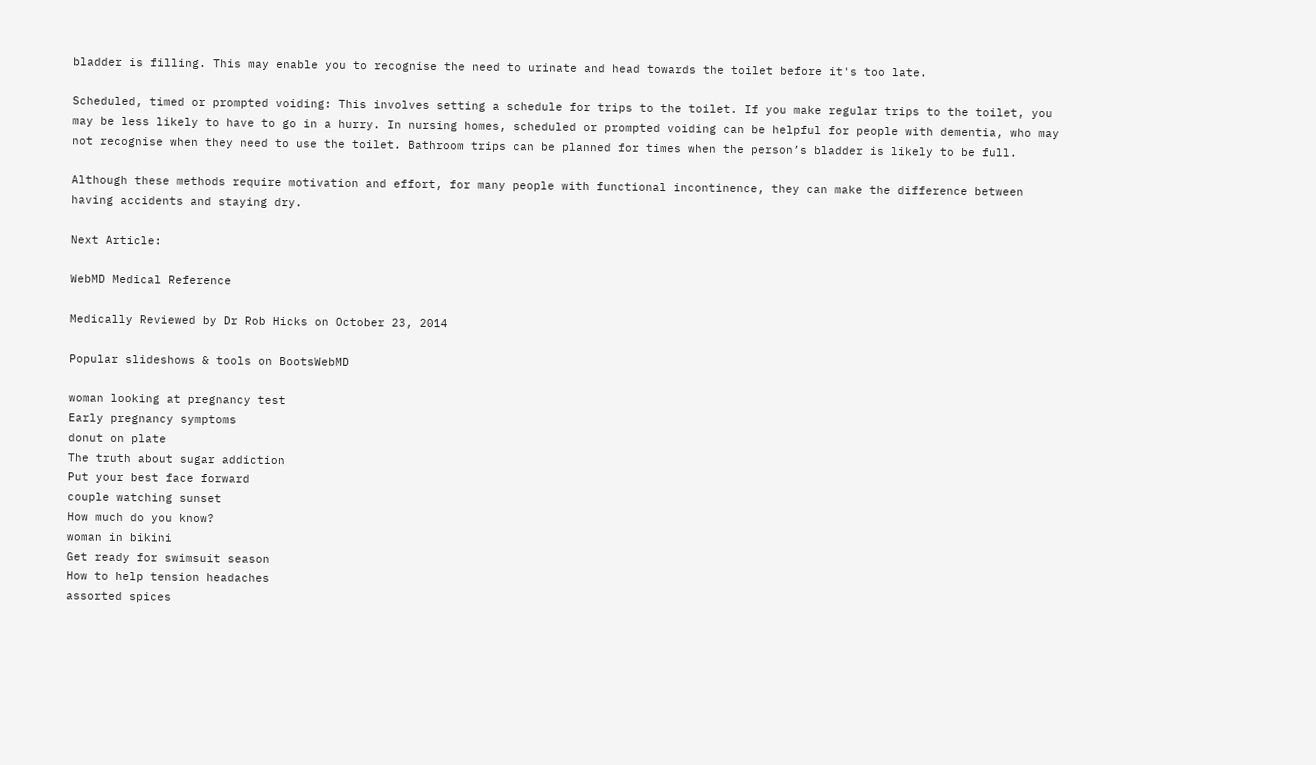bladder is filling. This may enable you to recognise the need to urinate and head towards the toilet before it's too late.

Scheduled, timed or prompted voiding: This involves setting a schedule for trips to the toilet. If you make regular trips to the toilet, you may be less likely to have to go in a hurry. In nursing homes, scheduled or prompted voiding can be helpful for people with dementia, who may not recognise when they need to use the toilet. Bathroom trips can be planned for times when the person’s bladder is likely to be full.

Although these methods require motivation and effort, for many people with functional incontinence, they can make the difference between having accidents and staying dry.

Next Article:

WebMD Medical Reference

Medically Reviewed by Dr Rob Hicks on October 23, 2014

Popular slideshows & tools on BootsWebMD

woman looking at pregnancy test
Early pregnancy symptoms
donut on plate
The truth about sugar addiction
Put your best face forward
couple watching sunset
How much do you know?
woman in bikini
Get ready for swimsuit season
How to help tension headaches
assorted spices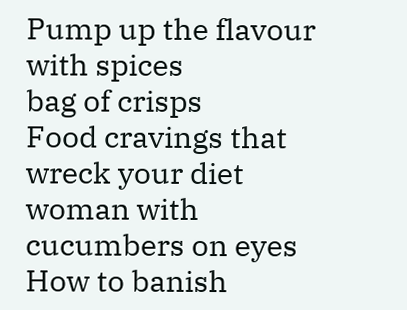Pump up the flavour with spices
bag of crisps
Food cravings that wreck your diet
woman with cucumbers on eyes
How to banish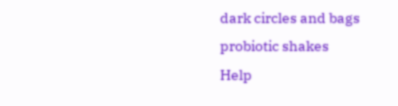dark circles and bags
probiotic shakes
Help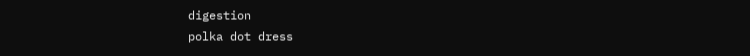digestion
polka dot dress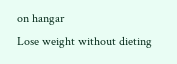on hangar
Lose weight without dieting